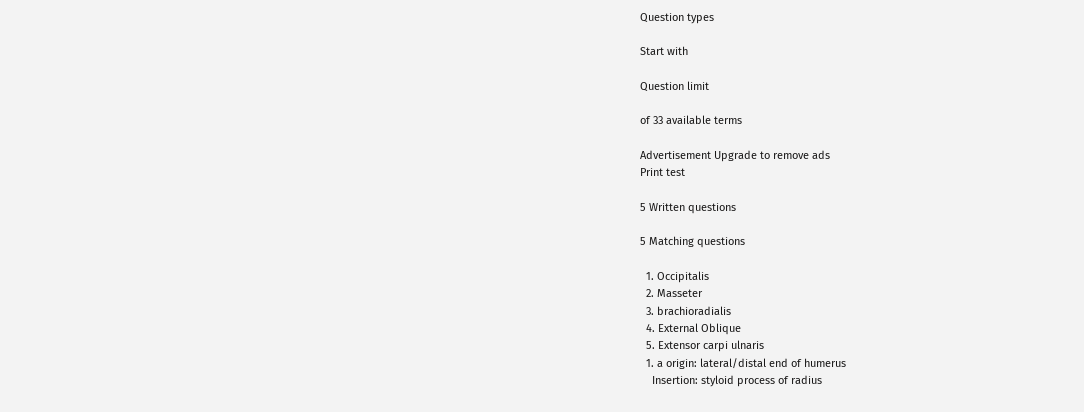Question types

Start with

Question limit

of 33 available terms

Advertisement Upgrade to remove ads
Print test

5 Written questions

5 Matching questions

  1. Occipitalis
  2. Masseter
  3. brachioradialis
  4. External Oblique
  5. Extensor carpi ulnaris
  1. a origin: lateral/distal end of humerus
    Insertion: styloid process of radius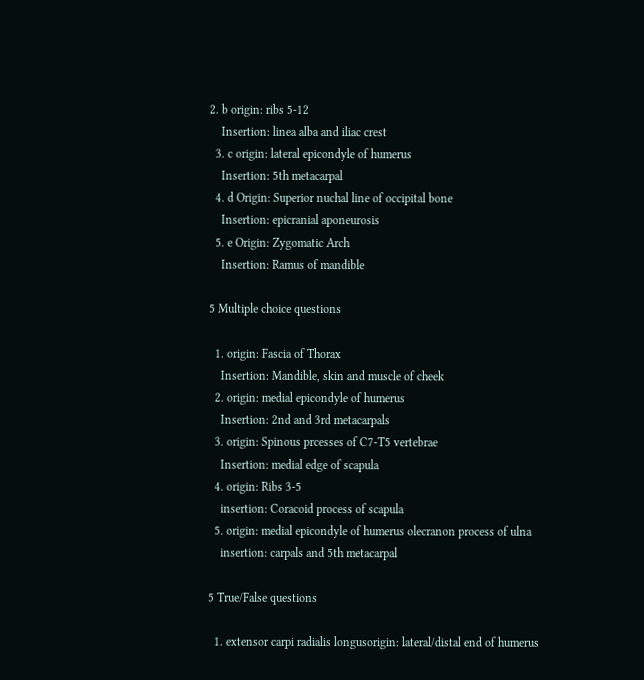2. b origin: ribs 5-12
    Insertion: linea alba and iliac crest
  3. c origin: lateral epicondyle of humerus
    Insertion: 5th metacarpal
  4. d Origin: Superior nuchal line of occipital bone
    Insertion: epicranial aponeurosis
  5. e Origin: Zygomatic Arch
    Insertion: Ramus of mandible

5 Multiple choice questions

  1. origin: Fascia of Thorax
    Insertion: Mandible, skin and muscle of cheek
  2. origin: medial epicondyle of humerus
    Insertion: 2nd and 3rd metacarpals
  3. origin: Spinous prcesses of C7-T5 vertebrae
    Insertion: medial edge of scapula
  4. origin: Ribs 3-5
    insertion: Coracoid process of scapula
  5. origin: medial epicondyle of humerus olecranon process of ulna
    insertion: carpals and 5th metacarpal

5 True/False questions

  1. extensor carpi radialis longusorigin: lateral/distal end of humerus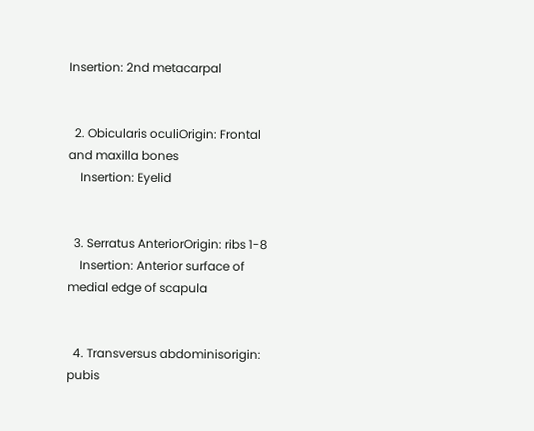Insertion: 2nd metacarpal


  2. Obicularis oculiOrigin: Frontal and maxilla bones
    Insertion: Eyelid


  3. Serratus AnteriorOrigin: ribs 1-8
    Insertion: Anterior surface of medial edge of scapula


  4. Transversus abdominisorigin: pubis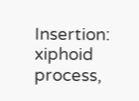Insertion: xiphoid process,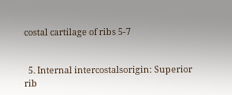costal cartilage of ribs 5-7


  5. Internal intercostalsorigin: Superior rib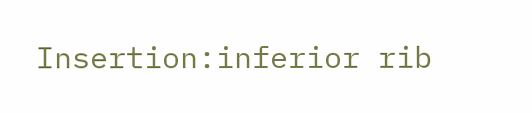Insertion:inferior rib